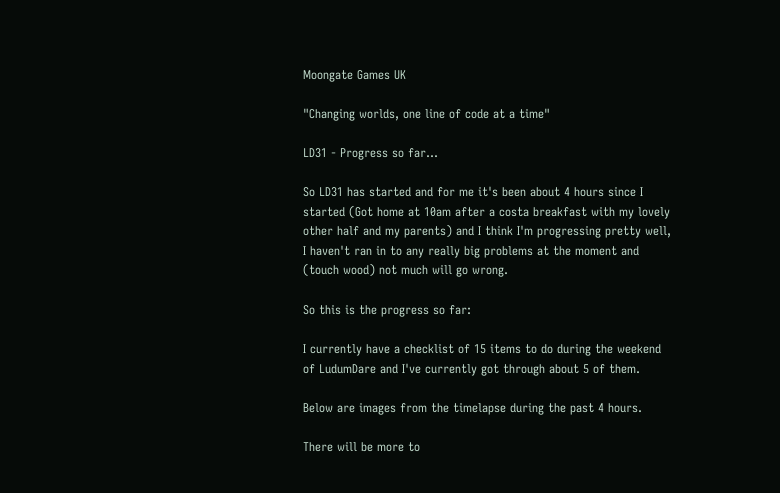Moongate Games UK

"Changing worlds, one line of code at a time"

LD31 - Progress so far...

So LD31 has started and for me it's been about 4 hours since I started (Got home at 10am after a costa breakfast with my lovely other half and my parents) and I think I'm progressing pretty well, I haven't ran in to any really big problems at the moment and (touch wood) not much will go wrong.

So this is the progress so far:

I currently have a checklist of 15 items to do during the weekend of LudumDare and I've currently got through about 5 of them.

Below are images from the timelapse during the past 4 hours.

There will be more to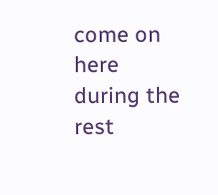come on here during the rest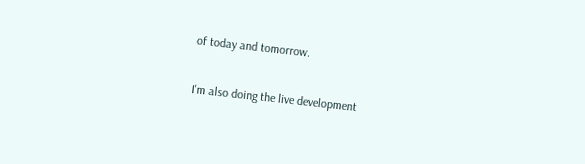of today and tomorrow.

I'm also doing the live development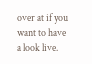over at if you want to have a look live.